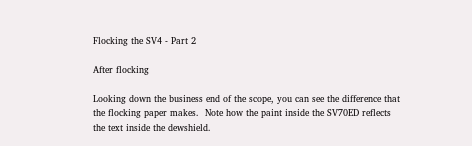Flocking the SV4 - Part 2

After flocking

Looking down the business end of the scope, you can see the difference that the flocking paper makes.  Note how the paint inside the SV70ED reflects the text inside the dewshield.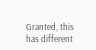Granted, this has different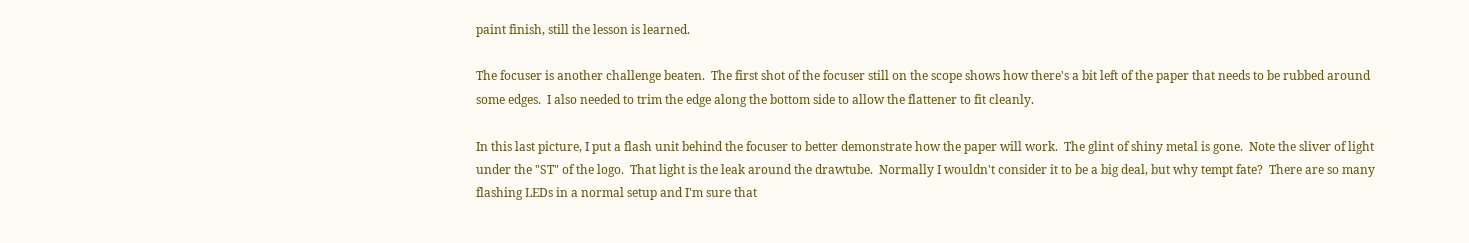paint finish, still the lesson is learned.

The focuser is another challenge beaten.  The first shot of the focuser still on the scope shows how there's a bit left of the paper that needs to be rubbed around some edges.  I also needed to trim the edge along the bottom side to allow the flattener to fit cleanly.

In this last picture, I put a flash unit behind the focuser to better demonstrate how the paper will work.  The glint of shiny metal is gone.  Note the sliver of light under the "ST" of the logo.  That light is the leak around the drawtube.  Normally I wouldn't consider it to be a big deal, but why tempt fate?  There are so many flashing LEDs in a normal setup and I'm sure that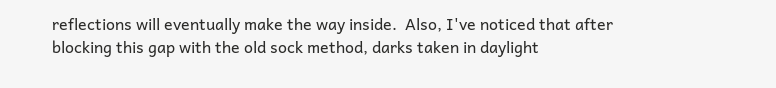reflections will eventually make the way inside.  Also, I've noticed that after blocking this gap with the old sock method, darks taken in daylight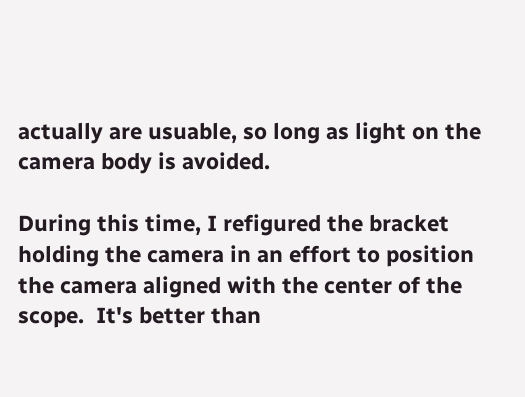actually are usuable, so long as light on the camera body is avoided.

During this time, I refigured the bracket holding the camera in an effort to position the camera aligned with the center of the scope.  It's better than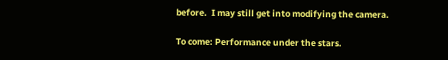before.  I may still get into modifying the camera.

To come: Performance under the stars.